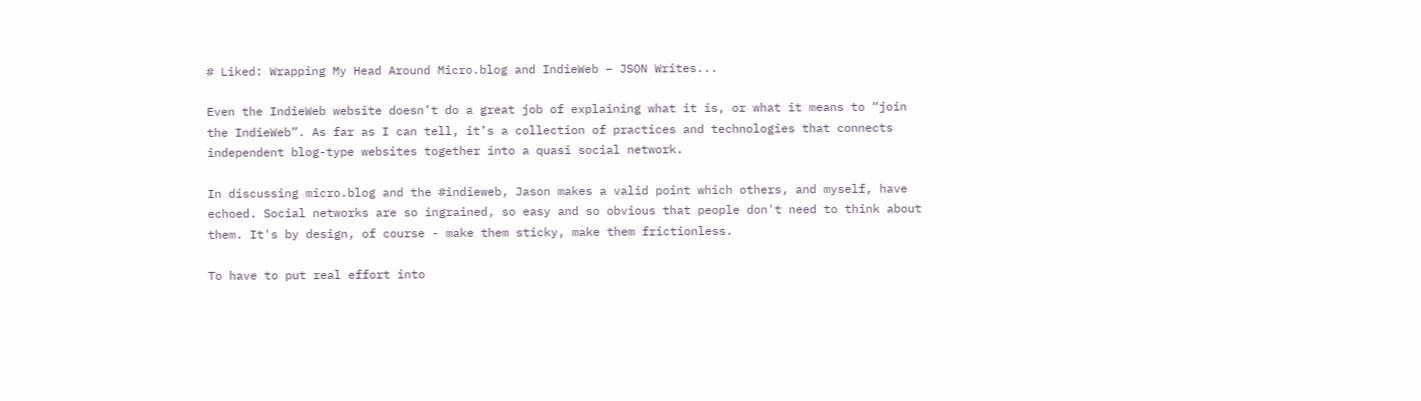# Liked: Wrapping My Head Around Micro.blog and IndieWeb – JSON Writes...

Even the IndieWeb website doesn’t do a great job of explaining what it is, or what it means to “join the IndieWeb”. As far as I can tell, it’s a collection of practices and technologies that connects independent blog-type websites together into a quasi social network.

In discussing micro.blog and the #indieweb, Jason makes a valid point which others, and myself, have echoed. Social networks are so ingrained, so easy and so obvious that people don't need to think about them. It's by design, of course - make them sticky, make them frictionless.

To have to put real effort into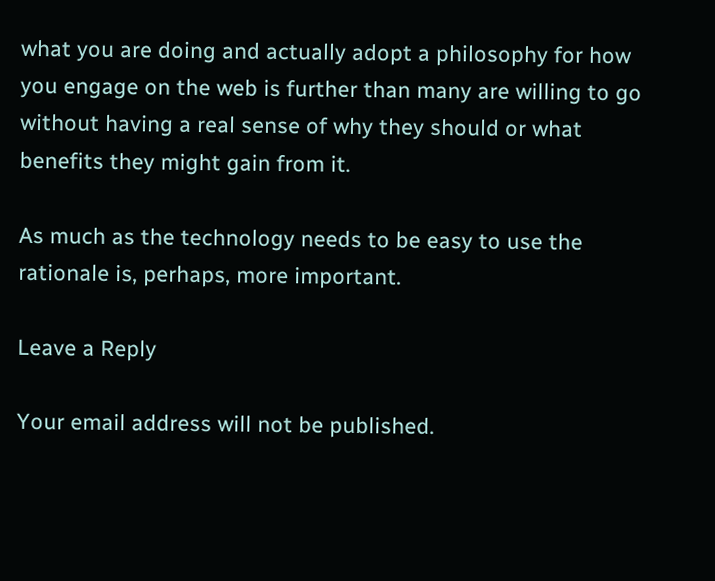what you are doing and actually adopt a philosophy for how you engage on the web is further than many are willing to go without having a real sense of why they should or what benefits they might gain from it.

As much as the technology needs to be easy to use the rationale is, perhaps, more important.

Leave a Reply

Your email address will not be published.